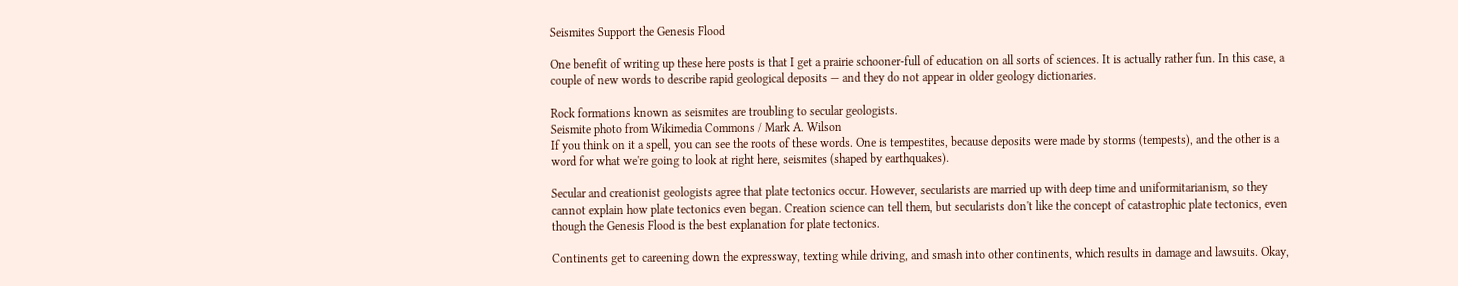Seismites Support the Genesis Flood

One benefit of writing up these here posts is that I get a prairie schooner-full of education on all sorts of sciences. It is actually rather fun. In this case, a couple of new words to describe rapid geological deposits — and they do not appear in older geology dictionaries.

Rock formations known as seismites are troubling to secular geologists.
Seismite photo from Wikimedia Commons / Mark A. Wilson
If you think on it a spell, you can see the roots of these words. One is tempestites, because deposits were made by storms (tempests), and the other is a word for what we're going to look at right here, seismites (shaped by earthquakes).

Secular and creationist geologists agree that plate tectonics occur. However, secularists are married up with deep time and uniformitarianism, so they cannot explain how plate tectonics even began. Creation science can tell them, but secularists don't like the concept of catastrophic plate tectonics, even though the Genesis Flood is the best explanation for plate tectonics.

Continents get to careening down the expressway, texting while driving, and smash into other continents, which results in damage and lawsuits. Okay,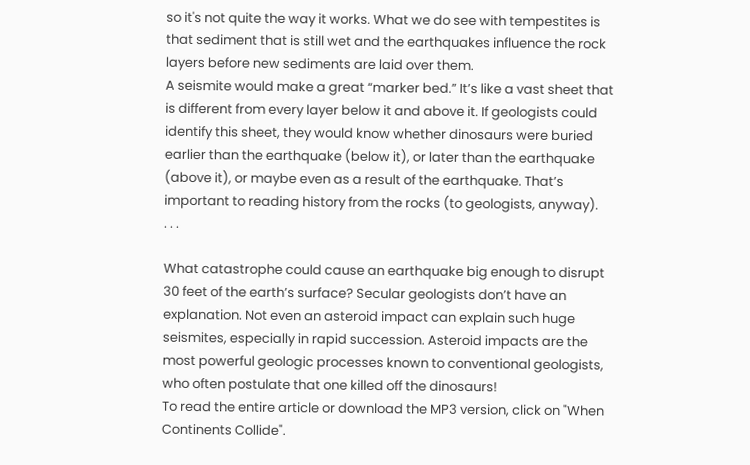so it's not quite the way it works. What we do see with tempestites is that sediment that is still wet and the earthquakes influence the rock layers before new sediments are laid over them.
A seismite would make a great “marker bed.” It’s like a vast sheet that is different from every layer below it and above it. If geologists could identify this sheet, they would know whether dinosaurs were buried earlier than the earthquake (below it), or later than the earthquake (above it), or maybe even as a result of the earthquake. That’s important to reading history from the rocks (to geologists, anyway).
. . .

What catastrophe could cause an earthquake big enough to disrupt 30 feet of the earth’s surface? Secular geologists don’t have an explanation. Not even an asteroid impact can explain such huge seismites, especially in rapid succession. Asteroid impacts are the most powerful geologic processes known to conventional geologists, who often postulate that one killed off the dinosaurs!
To read the entire article or download the MP3 version, click on "When Continents Collide".